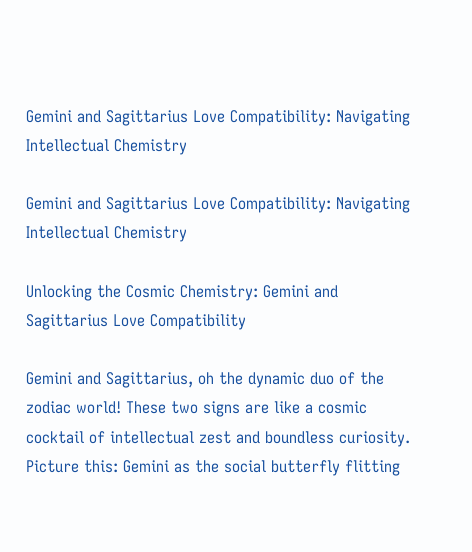Gemini and Sagittarius Love Compatibility: Navigating Intellectual Chemistry

Gemini and Sagittarius Love Compatibility: Navigating Intellectual Chemistry

Unlocking the Cosmic Chemistry: Gemini and Sagittarius Love Compatibility

Gemini and Sagittarius, oh the dynamic duo of the zodiac world! These two signs are like a cosmic cocktail of intellectual zest and boundless curiosity. Picture this: Gemini as the social butterfly flitting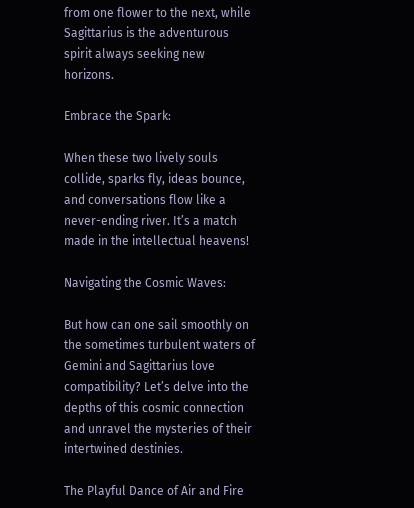from one flower to the next, while Sagittarius is the adventurous spirit always seeking new horizons.

Embrace the Spark:

When these two lively souls collide, sparks fly, ideas bounce, and conversations flow like a never-ending river. It’s a match made in the intellectual heavens!

Navigating the Cosmic Waves:

But how can one sail smoothly on the sometimes turbulent waters of Gemini and Sagittarius love compatibility? Let’s delve into the depths of this cosmic connection and unravel the mysteries of their intertwined destinies.

The Playful Dance of Air and Fire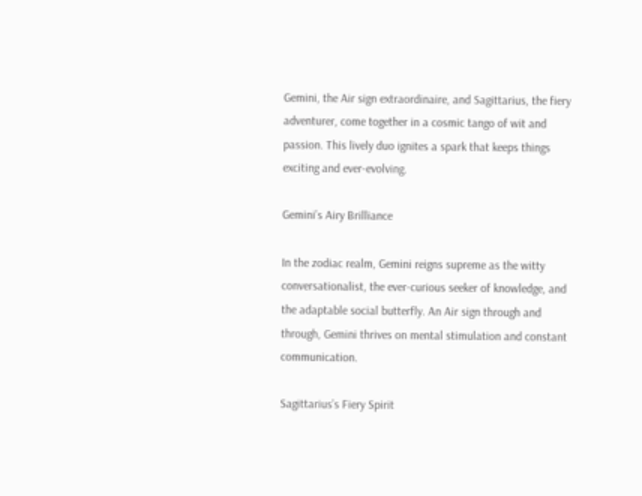Gemini, the Air sign extraordinaire, and Sagittarius, the fiery adventurer, come together in a cosmic tango of wit and passion. This lively duo ignites a spark that keeps things exciting and ever-evolving.

Gemini’s Airy Brilliance

In the zodiac realm, Gemini reigns supreme as the witty conversationalist, the ever-curious seeker of knowledge, and the adaptable social butterfly. An Air sign through and through, Gemini thrives on mental stimulation and constant communication.

Sagittarius’s Fiery Spirit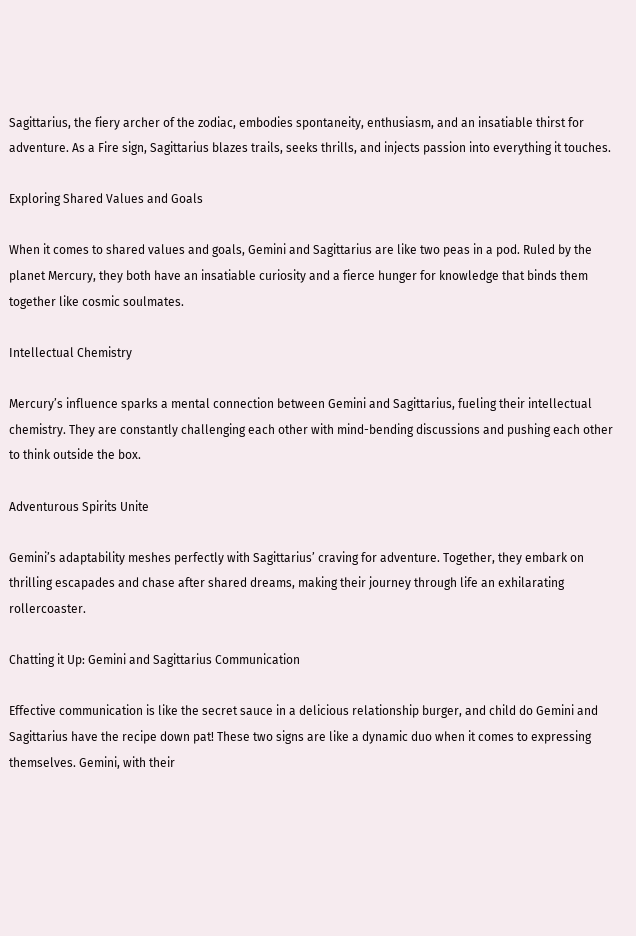Sagittarius, the fiery archer of the zodiac, embodies spontaneity, enthusiasm, and an insatiable thirst for adventure. As a Fire sign, Sagittarius blazes trails, seeks thrills, and injects passion into everything it touches.

Exploring Shared Values and Goals

When it comes to shared values and goals, Gemini and Sagittarius are like two peas in a pod. Ruled by the planet Mercury, they both have an insatiable curiosity and a fierce hunger for knowledge that binds them together like cosmic soulmates.

Intellectual Chemistry

Mercury’s influence sparks a mental connection between Gemini and Sagittarius, fueling their intellectual chemistry. They are constantly challenging each other with mind-bending discussions and pushing each other to think outside the box.

Adventurous Spirits Unite

Gemini’s adaptability meshes perfectly with Sagittarius’ craving for adventure. Together, they embark on thrilling escapades and chase after shared dreams, making their journey through life an exhilarating rollercoaster.

Chatting it Up: Gemini and Sagittarius Communication

Effective communication is like the secret sauce in a delicious relationship burger, and child do Gemini and Sagittarius have the recipe down pat! These two signs are like a dynamic duo when it comes to expressing themselves. Gemini, with their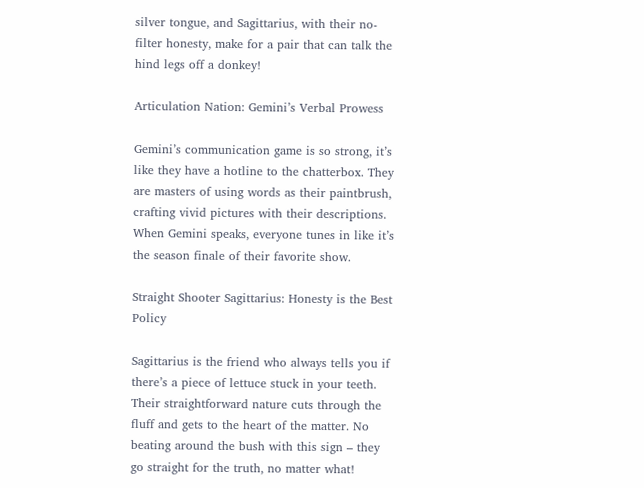silver tongue, and Sagittarius, with their no-filter honesty, make for a pair that can talk the hind legs off a donkey!

Articulation Nation: Gemini’s Verbal Prowess

Gemini’s communication game is so strong, it’s like they have a hotline to the chatterbox. They are masters of using words as their paintbrush, crafting vivid pictures with their descriptions. When Gemini speaks, everyone tunes in like it’s the season finale of their favorite show.

Straight Shooter Sagittarius: Honesty is the Best Policy

Sagittarius is the friend who always tells you if there’s a piece of lettuce stuck in your teeth. Their straightforward nature cuts through the fluff and gets to the heart of the matter. No beating around the bush with this sign – they go straight for the truth, no matter what!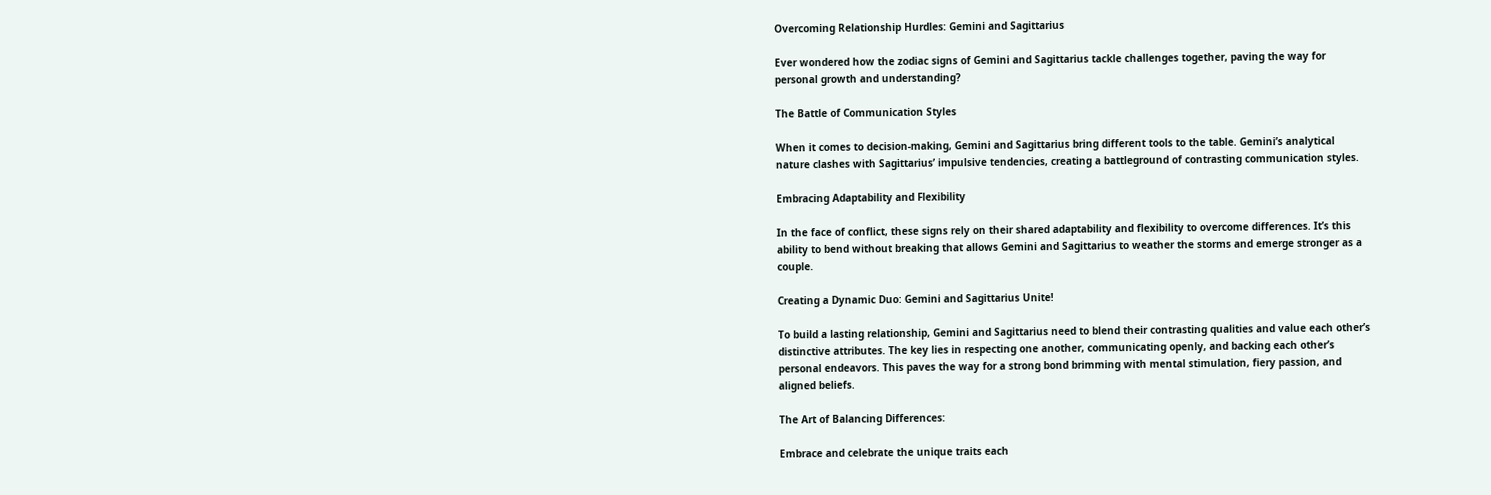Overcoming Relationship Hurdles: Gemini and Sagittarius

Ever wondered how the zodiac signs of Gemini and Sagittarius tackle challenges together, paving the way for personal growth and understanding?

The Battle of Communication Styles

When it comes to decision-making, Gemini and Sagittarius bring different tools to the table. Gemini’s analytical nature clashes with Sagittarius’ impulsive tendencies, creating a battleground of contrasting communication styles.

Embracing Adaptability and Flexibility

In the face of conflict, these signs rely on their shared adaptability and flexibility to overcome differences. It’s this ability to bend without breaking that allows Gemini and Sagittarius to weather the storms and emerge stronger as a couple.

Creating a Dynamic Duo: Gemini and Sagittarius Unite!

To build a lasting relationship, Gemini and Sagittarius need to blend their contrasting qualities and value each other’s distinctive attributes. The key lies in respecting one another, communicating openly, and backing each other’s personal endeavors. This paves the way for a strong bond brimming with mental stimulation, fiery passion, and aligned beliefs.

The Art of Balancing Differences:

Embrace and celebrate the unique traits each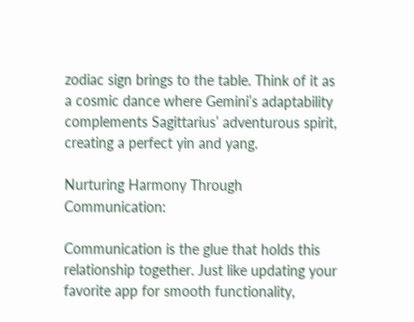zodiac sign brings to the table. Think of it as a cosmic dance where Gemini’s adaptability complements Sagittarius’ adventurous spirit, creating a perfect yin and yang.

Nurturing Harmony Through Communication:

Communication is the glue that holds this relationship together. Just like updating your favorite app for smooth functionality,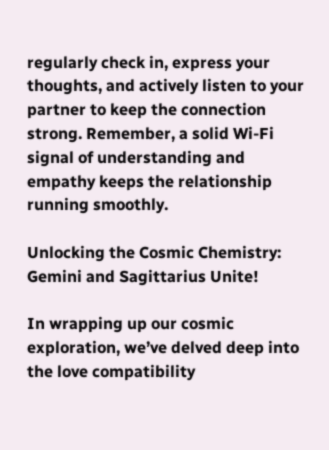regularly check in, express your thoughts, and actively listen to your partner to keep the connection strong. Remember, a solid Wi-Fi signal of understanding and empathy keeps the relationship running smoothly.

Unlocking the Cosmic Chemistry: Gemini and Sagittarius Unite!

In wrapping up our cosmic exploration, we’ve delved deep into the love compatibility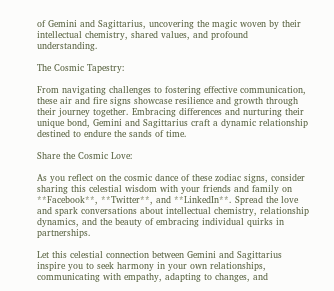of Gemini and Sagittarius, uncovering the magic woven by their intellectual chemistry, shared values, and profound understanding.

The Cosmic Tapestry:

From navigating challenges to fostering effective communication, these air and fire signs showcase resilience and growth through their journey together. Embracing differences and nurturing their unique bond, Gemini and Sagittarius craft a dynamic relationship destined to endure the sands of time.

Share the Cosmic Love:

As you reflect on the cosmic dance of these zodiac signs, consider sharing this celestial wisdom with your friends and family on **Facebook**, **Twitter**, and **LinkedIn**. Spread the love and spark conversations about intellectual chemistry, relationship dynamics, and the beauty of embracing individual quirks in partnerships.

Let this celestial connection between Gemini and Sagittarius inspire you to seek harmony in your own relationships, communicating with empathy, adapting to changes, and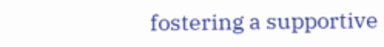fostering a supportive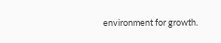environment for growth.